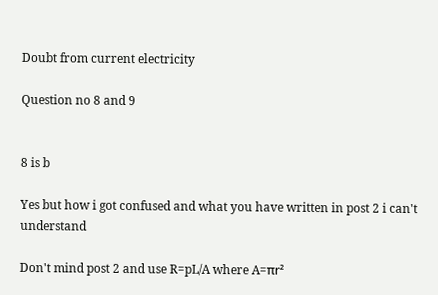Doubt from current electricity

Question no 8 and 9


8 is b

Yes but how i got confused and what you have written in post 2 i can't understand

Don't mind post 2 and use R=pL/A where A=πr²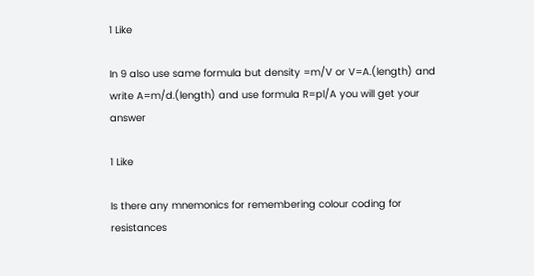1 Like

In 9 also use same formula but density =m/V or V=A.(length) and write A=m/d.(length) and use formula R=pl/A you will get your answer

1 Like

Is there any mnemonics for remembering colour coding for resistances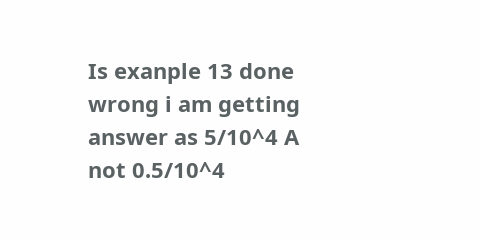Is exanple 13 done wrong i am getting answer as 5/10^4 A not 0.5/10^4